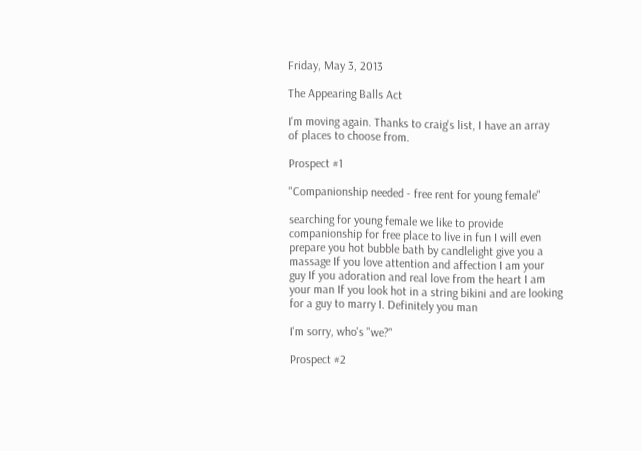Friday, May 3, 2013

The Appearing Balls Act

I'm moving again. Thanks to craig's list, I have an array of places to choose from.

Prospect #1

"Companionship needed - free rent for young female"

searching for young female we like to provide companionship for free place to live in fun I will even prepare you hot bubble bath by candlelight give you a massage If you love attention and affection I am your guy If you adoration and real love from the heart I am your man If you look hot in a string bikini and are looking for a guy to marry I. Definitely you man

I'm sorry, who's "we?"

Prospect #2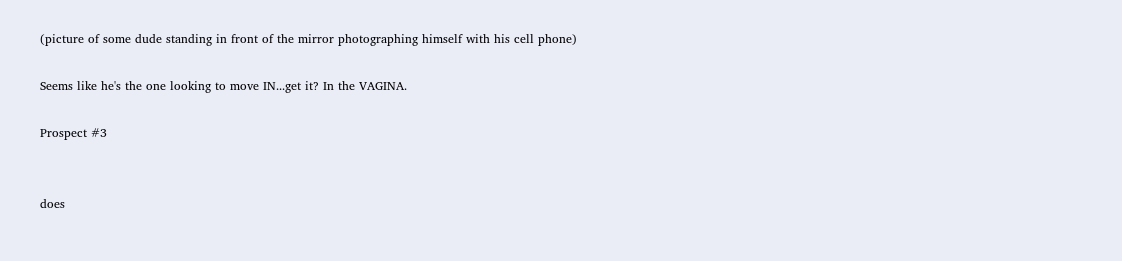(picture of some dude standing in front of the mirror photographing himself with his cell phone)

Seems like he's the one looking to move IN...get it? In the VAGINA.

Prospect #3


does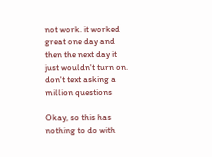not work. it worked great one day and then the next day it just wouldn't turn on. don't text asking a million questions

Okay, so this has nothing to do with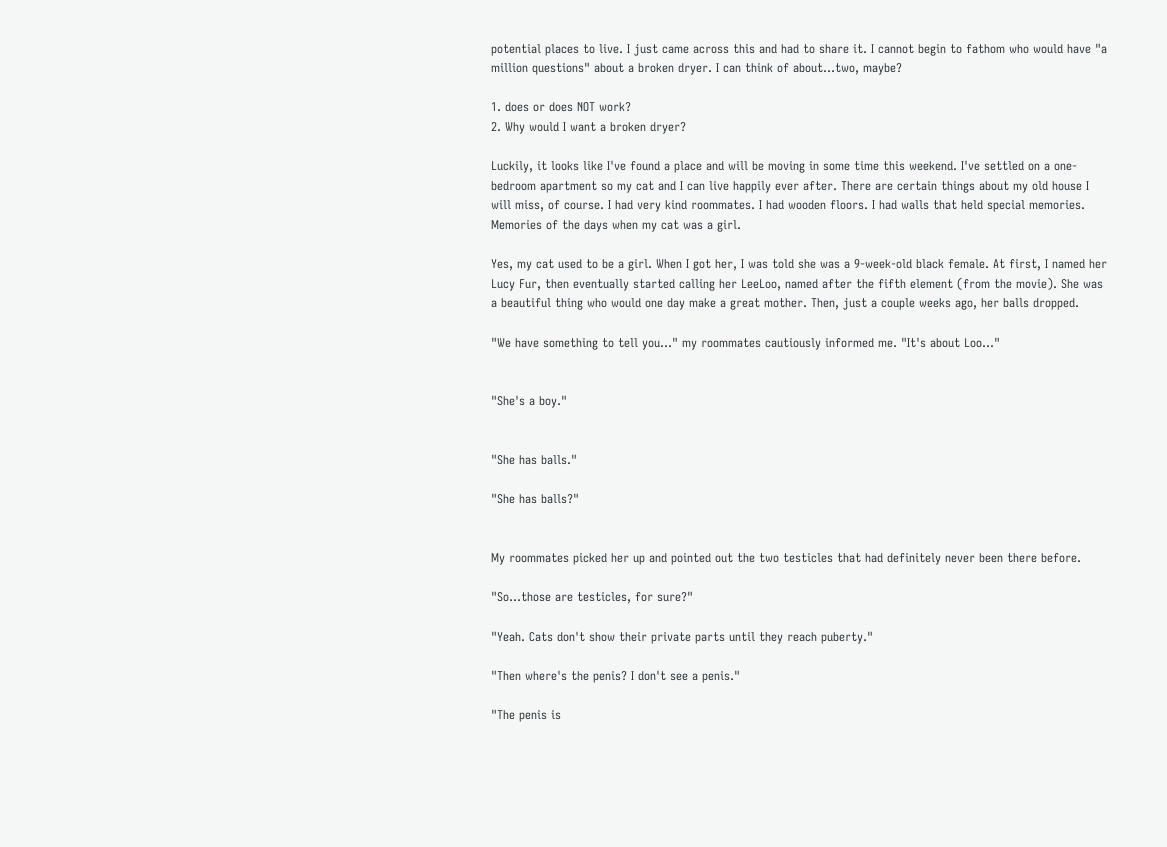potential places to live. I just came across this and had to share it. I cannot begin to fathom who would have "a million questions" about a broken dryer. I can think of about...two, maybe?

1. does or does NOT work?
2. Why would I want a broken dryer?

Luckily, it looks like I've found a place and will be moving in some time this weekend. I've settled on a one-bedroom apartment so my cat and I can live happily ever after. There are certain things about my old house I will miss, of course. I had very kind roommates. I had wooden floors. I had walls that held special memories. Memories of the days when my cat was a girl.

Yes, my cat used to be a girl. When I got her, I was told she was a 9-week-old black female. At first, I named her Lucy Fur, then eventually started calling her LeeLoo, named after the fifth element (from the movie). She was a beautiful thing who would one day make a great mother. Then, just a couple weeks ago, her balls dropped.

"We have something to tell you..." my roommates cautiously informed me. "It's about Loo..."


"She's a boy."


"She has balls."

"She has balls?"


My roommates picked her up and pointed out the two testicles that had definitely never been there before.

"So...those are testicles, for sure?"

"Yeah. Cats don't show their private parts until they reach puberty."

"Then where's the penis? I don't see a penis."

"The penis is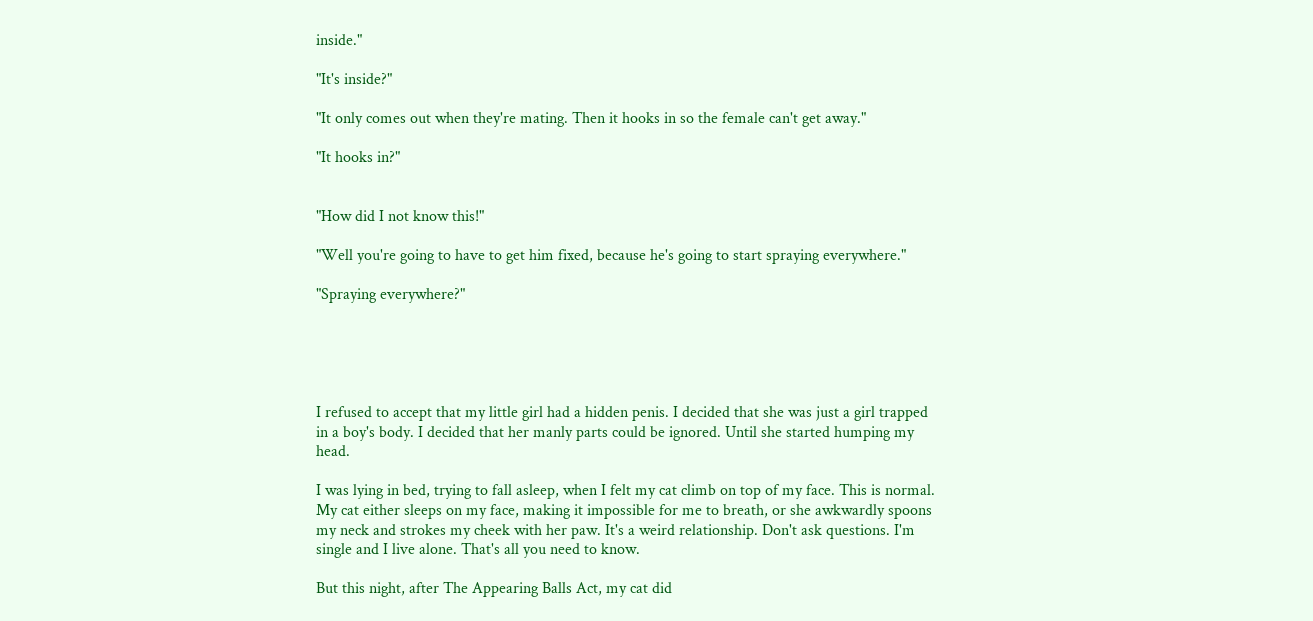inside."

"It's inside?"

"It only comes out when they're mating. Then it hooks in so the female can't get away."

"It hooks in?"


"How did I not know this!"

"Well you're going to have to get him fixed, because he's going to start spraying everywhere."

"Spraying everywhere?"





I refused to accept that my little girl had a hidden penis. I decided that she was just a girl trapped in a boy's body. I decided that her manly parts could be ignored. Until she started humping my head.

I was lying in bed, trying to fall asleep, when I felt my cat climb on top of my face. This is normal. My cat either sleeps on my face, making it impossible for me to breath, or she awkwardly spoons my neck and strokes my cheek with her paw. It's a weird relationship. Don't ask questions. I'm single and I live alone. That's all you need to know.

But this night, after The Appearing Balls Act, my cat did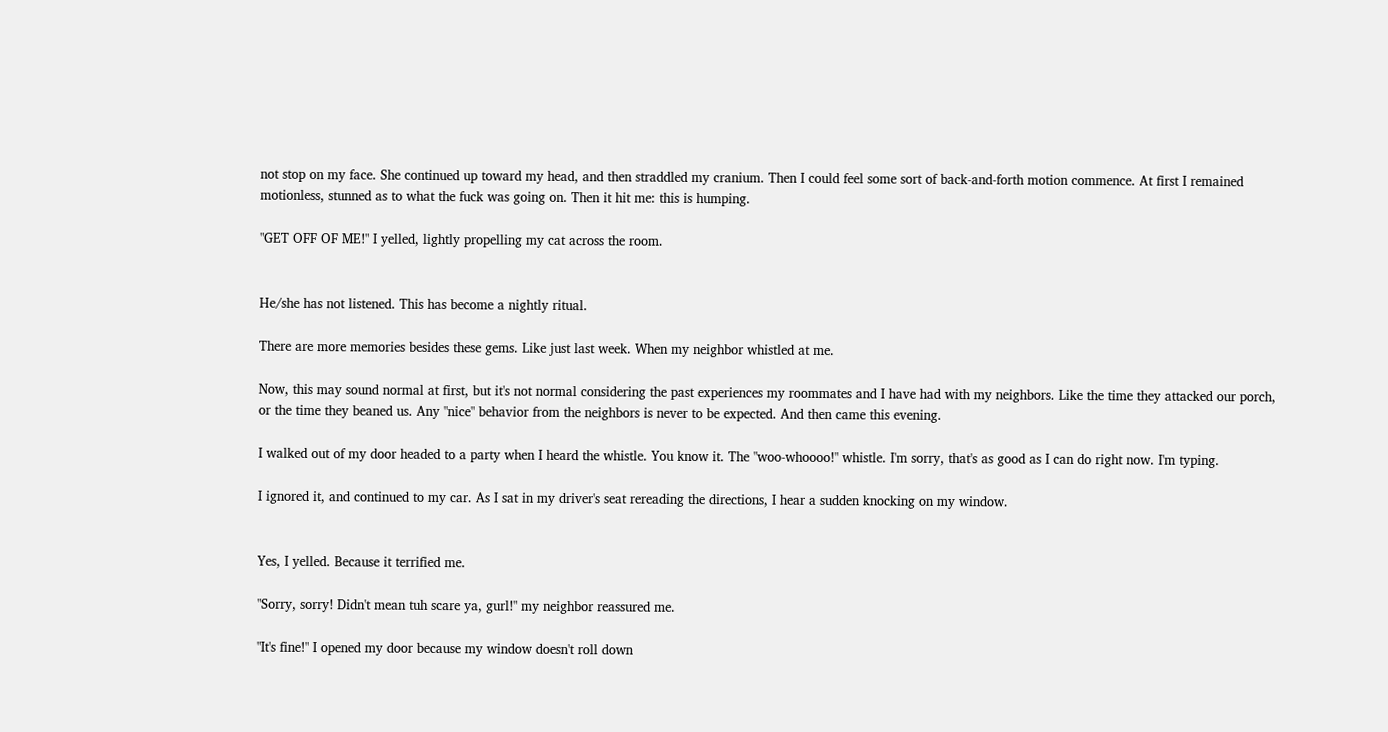not stop on my face. She continued up toward my head, and then straddled my cranium. Then I could feel some sort of back-and-forth motion commence. At first I remained motionless, stunned as to what the fuck was going on. Then it hit me: this is humping.

"GET OFF OF ME!" I yelled, lightly propelling my cat across the room.


He/she has not listened. This has become a nightly ritual.

There are more memories besides these gems. Like just last week. When my neighbor whistled at me.

Now, this may sound normal at first, but it's not normal considering the past experiences my roommates and I have had with my neighbors. Like the time they attacked our porch, or the time they beaned us. Any "nice" behavior from the neighbors is never to be expected. And then came this evening.

I walked out of my door headed to a party when I heard the whistle. You know it. The "woo-whoooo!" whistle. I'm sorry, that's as good as I can do right now. I'm typing.

I ignored it, and continued to my car. As I sat in my driver's seat rereading the directions, I hear a sudden knocking on my window.


Yes, I yelled. Because it terrified me.

"Sorry, sorry! Didn't mean tuh scare ya, gurl!" my neighbor reassured me.

"It's fine!" I opened my door because my window doesn't roll down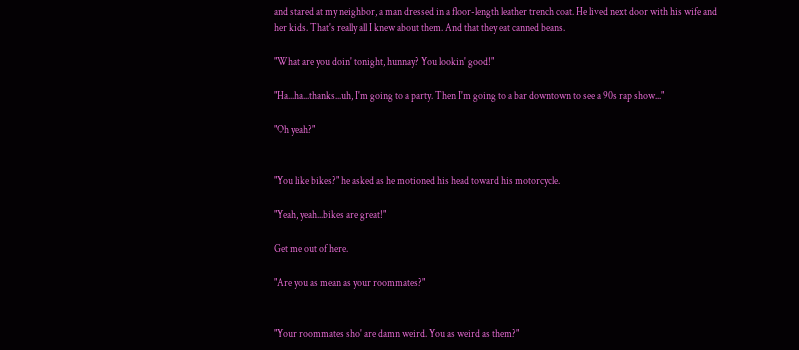and stared at my neighbor, a man dressed in a floor-length leather trench coat. He lived next door with his wife and her kids. That's really all I knew about them. And that they eat canned beans.

"What are you doin' tonight, hunnay? You lookin' good!"

"Ha...ha...thanks...uh, I'm going to a party. Then I'm going to a bar downtown to see a 90s rap show..."

"Oh yeah?"


"You like bikes?" he asked as he motioned his head toward his motorcycle.

"Yeah, yeah...bikes are great!"

Get me out of here.

"Are you as mean as your roommates?"


"Your roommates sho' are damn weird. You as weird as them?"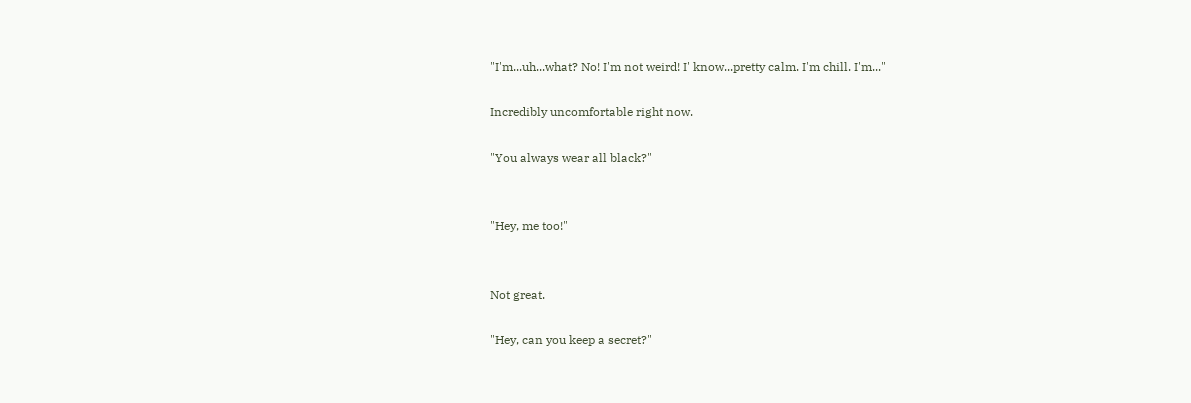"I'm...uh...what? No! I'm not weird! I' know...pretty calm. I'm chill. I'm..."

Incredibly uncomfortable right now.

"You always wear all black?"


"Hey, me too!"


Not great.

"Hey, can you keep a secret?"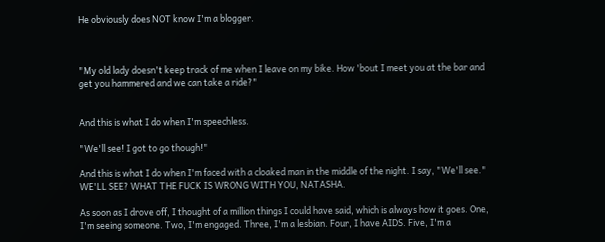He obviously does NOT know I'm a blogger.



"My old lady doesn't keep track of me when I leave on my bike. How 'bout I meet you at the bar and get you hammered and we can take a ride?"


And this is what I do when I'm speechless.

"We'll see! I got to go though!"

And this is what I do when I'm faced with a cloaked man in the middle of the night. I say, "We'll see." WE'LL SEE? WHAT THE FUCK IS WRONG WITH YOU, NATASHA.

As soon as I drove off, I thought of a million things I could have said, which is always how it goes. One, I'm seeing someone. Two, I'm engaged. Three, I'm a lesbian. Four, I have AIDS. Five, I'm a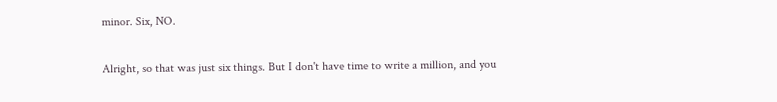minor. Six, NO.

Alright, so that was just six things. But I don't have time to write a million, and you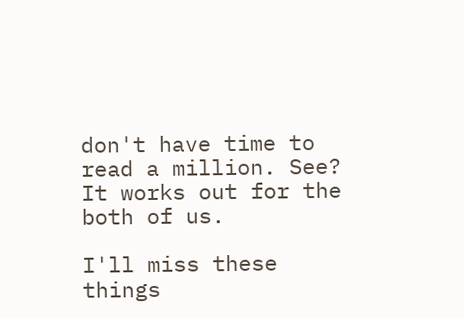don't have time to read a million. See? It works out for the both of us.

I'll miss these things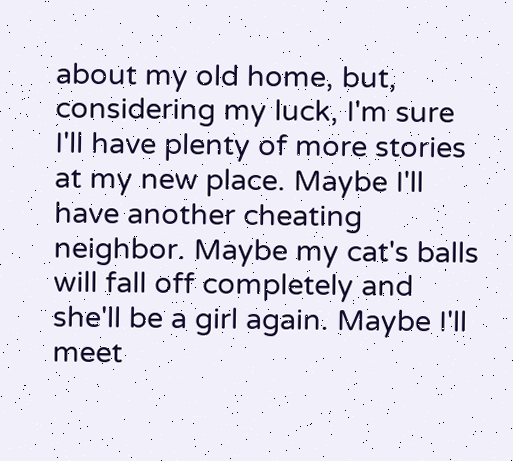about my old home, but, considering my luck, I'm sure I'll have plenty of more stories at my new place. Maybe I'll have another cheating neighbor. Maybe my cat's balls will fall off completely and she'll be a girl again. Maybe I'll meet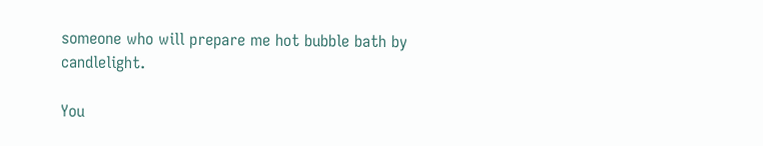someone who will prepare me hot bubble bath by candlelight.

You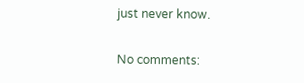just never know.

No comments: